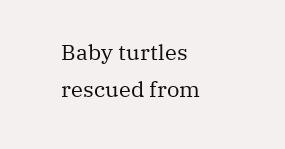Baby turtles rescued from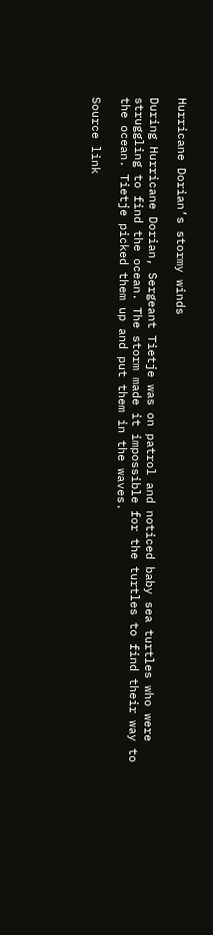Hurricane Dorian’s stormy winds

During Hurricane Dorian, Sergeant Tietje was on patrol and noticed baby sea turtles who were struggling to find the ocean. The storm made it impossible for the turtles to find their way to the ocean. Tietje picked them up and put them in the waves.

Source link